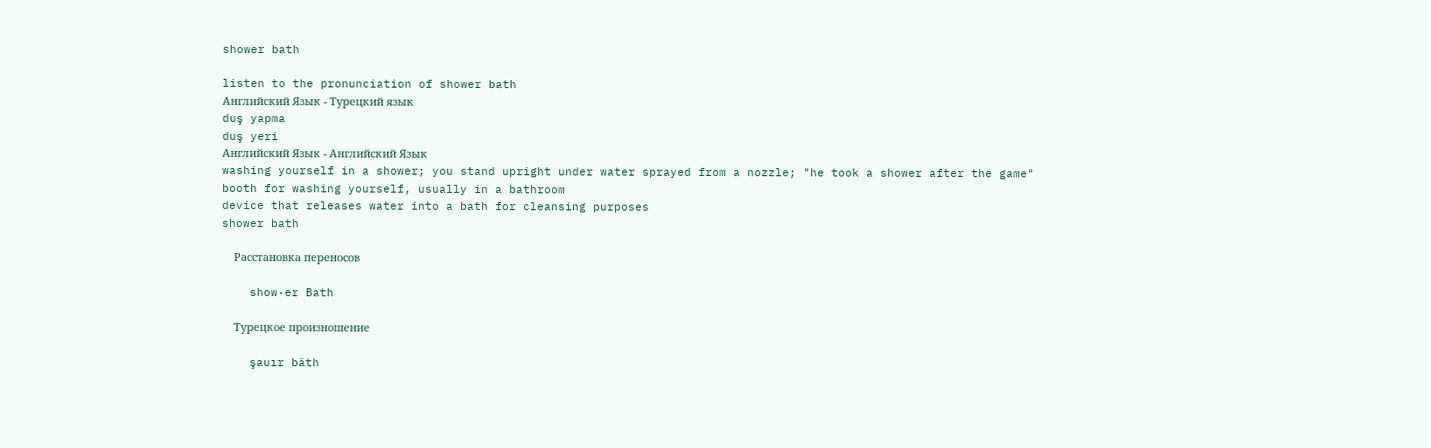shower bath

listen to the pronunciation of shower bath
Английский Язык - Турецкий язык
duş yapma
duş yeri
Английский Язык - Английский Язык
washing yourself in a shower; you stand upright under water sprayed from a nozzle; "he took a shower after the game"
booth for washing yourself, usually in a bathroom
device that releases water into a bath for cleansing purposes
shower bath

    Расстановка переносов

    show·er Bath

    Турецкое произношение

    şauır bäth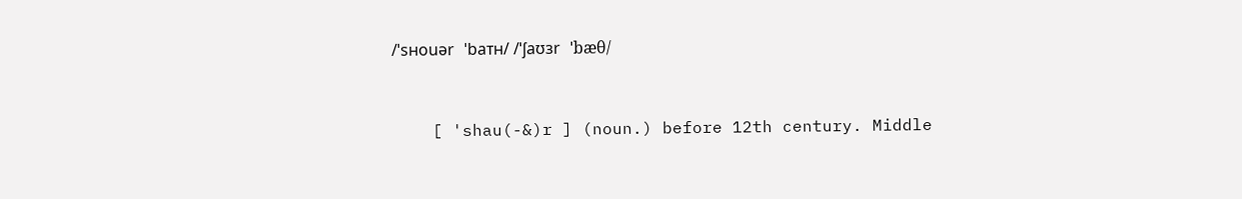/ˈsʜouər ˈbaᴛʜ/ /ˈʃaʊɜr ˈbæθ/


    [ 'shau(-&)r ] (noun.) before 12th century. Middle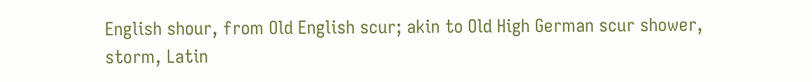English shour, from Old English scur; akin to Old High German scur shower, storm, Latin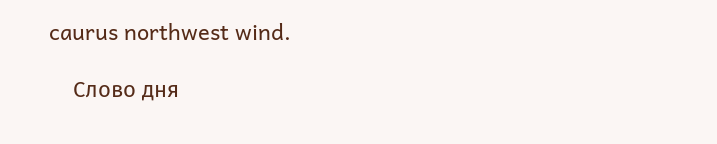caurus northwest wind.

    Слово дня